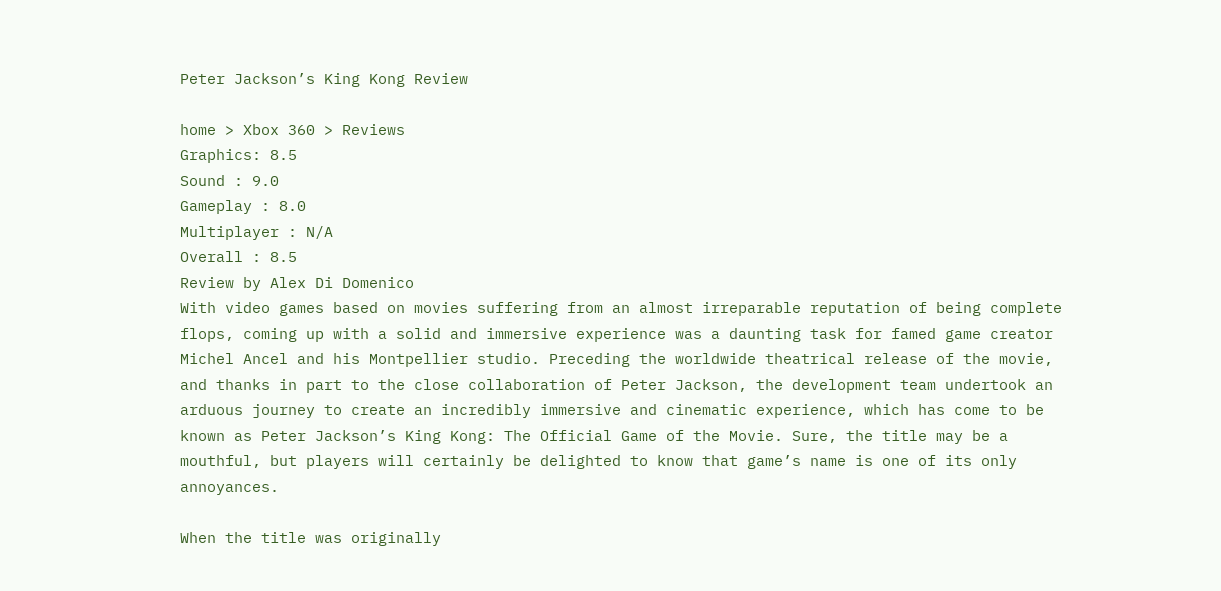Peter Jackson’s King Kong Review

home > Xbox 360 > Reviews
Graphics: 8.5
Sound : 9.0
Gameplay : 8.0
Multiplayer : N/A
Overall : 8.5
Review by Alex Di Domenico
With video games based on movies suffering from an almost irreparable reputation of being complete flops, coming up with a solid and immersive experience was a daunting task for famed game creator Michel Ancel and his Montpellier studio. Preceding the worldwide theatrical release of the movie, and thanks in part to the close collaboration of Peter Jackson, the development team undertook an arduous journey to create an incredibly immersive and cinematic experience, which has come to be known as Peter Jackson’s King Kong: The Official Game of the Movie. Sure, the title may be a mouthful, but players will certainly be delighted to know that game’s name is one of its only annoyances.

When the title was originally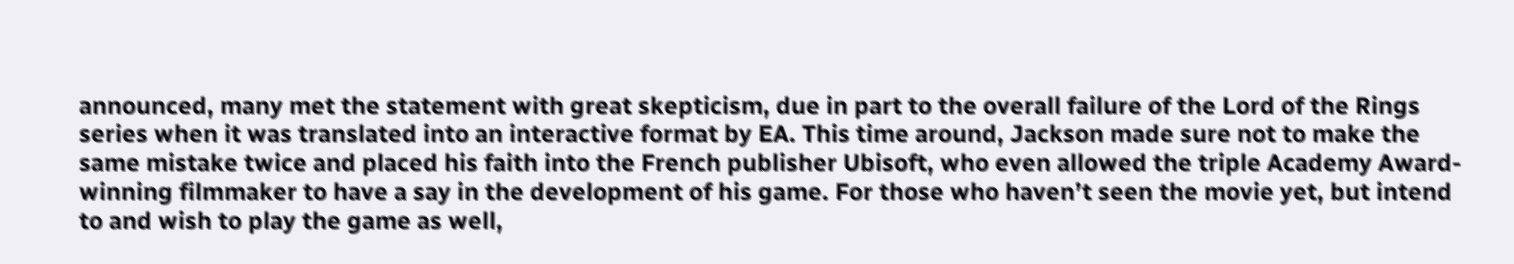announced, many met the statement with great skepticism, due in part to the overall failure of the Lord of the Rings series when it was translated into an interactive format by EA. This time around, Jackson made sure not to make the same mistake twice and placed his faith into the French publisher Ubisoft, who even allowed the triple Academy Award-winning filmmaker to have a say in the development of his game. For those who haven’t seen the movie yet, but intend to and wish to play the game as well,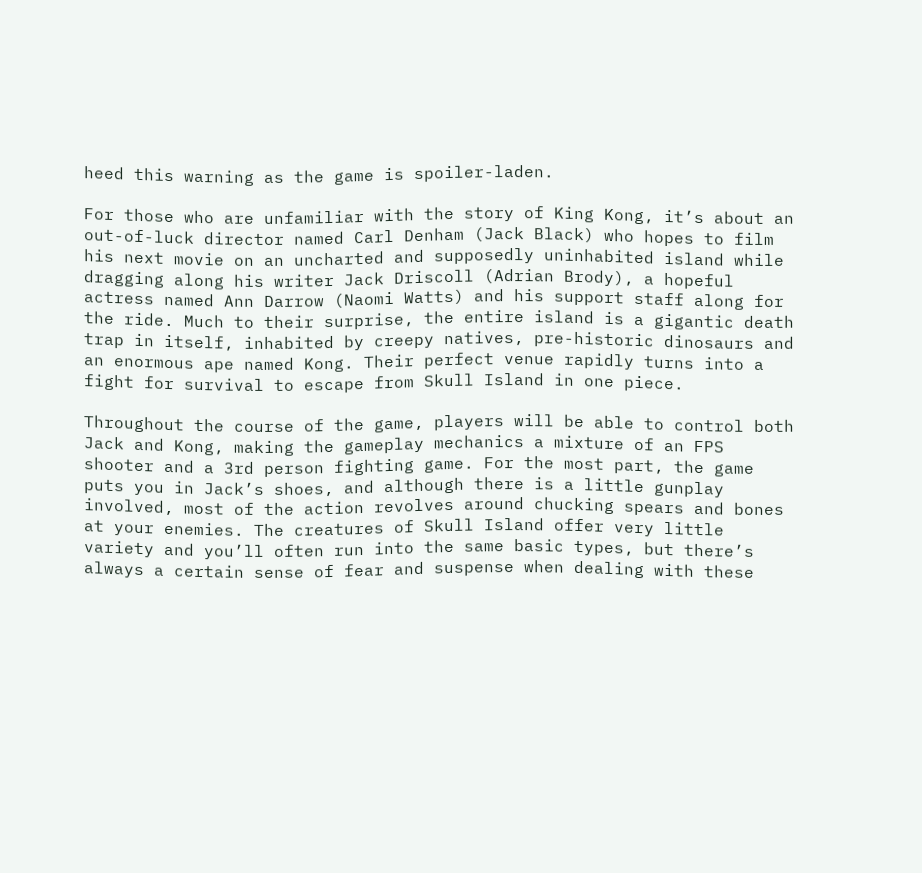heed this warning as the game is spoiler-laden.

For those who are unfamiliar with the story of King Kong, it’s about an out-of-luck director named Carl Denham (Jack Black) who hopes to film his next movie on an uncharted and supposedly uninhabited island while dragging along his writer Jack Driscoll (Adrian Brody), a hopeful actress named Ann Darrow (Naomi Watts) and his support staff along for the ride. Much to their surprise, the entire island is a gigantic death trap in itself, inhabited by creepy natives, pre-historic dinosaurs and an enormous ape named Kong. Their perfect venue rapidly turns into a fight for survival to escape from Skull Island in one piece.

Throughout the course of the game, players will be able to control both Jack and Kong, making the gameplay mechanics a mixture of an FPS shooter and a 3rd person fighting game. For the most part, the game puts you in Jack’s shoes, and although there is a little gunplay involved, most of the action revolves around chucking spears and bones at your enemies. The creatures of Skull Island offer very little variety and you’ll often run into the same basic types, but there’s always a certain sense of fear and suspense when dealing with these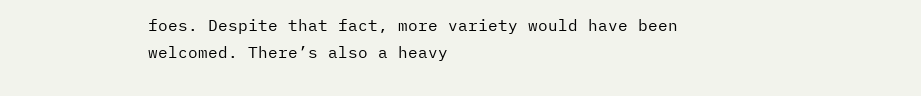foes. Despite that fact, more variety would have been welcomed. There’s also a heavy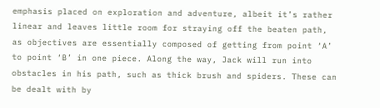emphasis placed on exploration and adventure, albeit it’s rather linear and leaves little room for straying off the beaten path, as objectives are essentially composed of getting from point ‘A’ to point ‘B’ in one piece. Along the way, Jack will run into obstacles in his path, such as thick brush and spiders. These can be dealt with by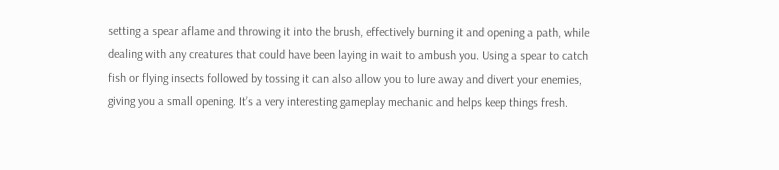setting a spear aflame and throwing it into the brush, effectively burning it and opening a path, while dealing with any creatures that could have been laying in wait to ambush you. Using a spear to catch fish or flying insects followed by tossing it can also allow you to lure away and divert your enemies, giving you a small opening. It’s a very interesting gameplay mechanic and helps keep things fresh.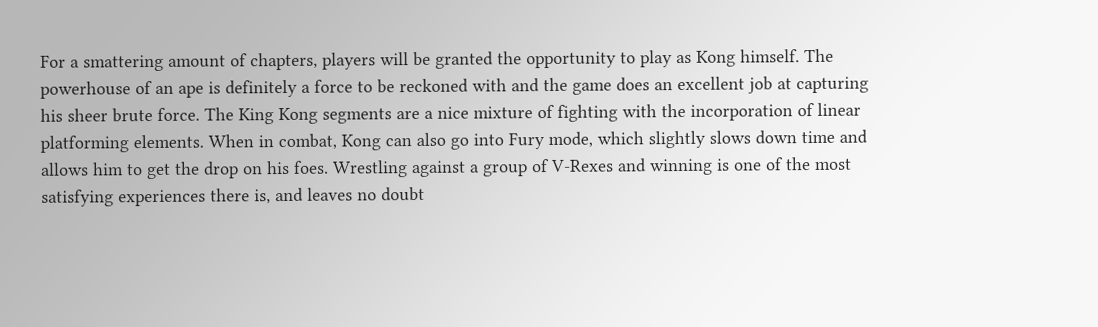For a smattering amount of chapters, players will be granted the opportunity to play as Kong himself. The powerhouse of an ape is definitely a force to be reckoned with and the game does an excellent job at capturing his sheer brute force. The King Kong segments are a nice mixture of fighting with the incorporation of linear platforming elements. When in combat, Kong can also go into Fury mode, which slightly slows down time and allows him to get the drop on his foes. Wrestling against a group of V-Rexes and winning is one of the most satisfying experiences there is, and leaves no doubt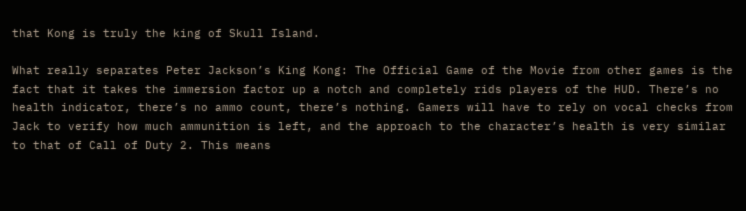that Kong is truly the king of Skull Island.

What really separates Peter Jackson’s King Kong: The Official Game of the Movie from other games is the fact that it takes the immersion factor up a notch and completely rids players of the HUD. There’s no health indicator, there’s no ammo count, there’s nothing. Gamers will have to rely on vocal checks from Jack to verify how much ammunition is left, and the approach to the character’s health is very similar to that of Call of Duty 2. This means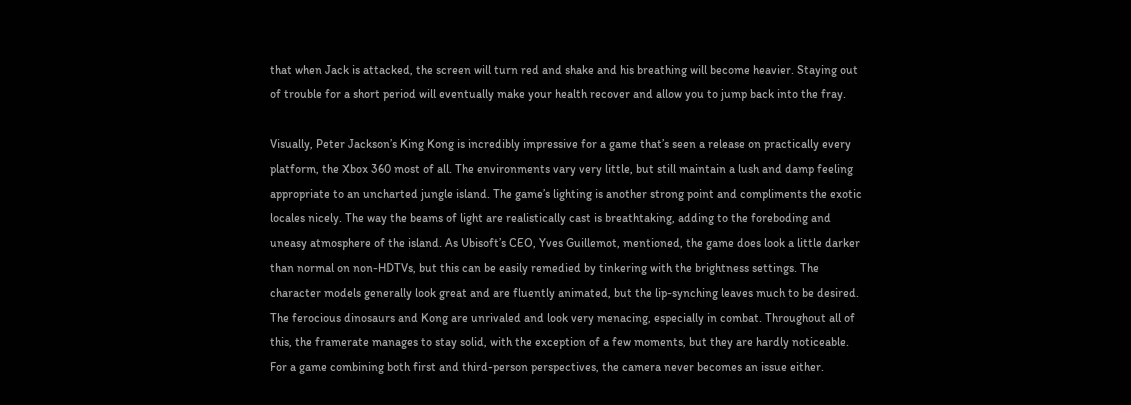that when Jack is attacked, the screen will turn red and shake and his breathing will become heavier. Staying out of trouble for a short period will eventually make your health recover and allow you to jump back into the fray.

Visually, Peter Jackson’s King Kong is incredibly impressive for a game that’s seen a release on practically every platform, the Xbox 360 most of all. The environments vary very little, but still maintain a lush and damp feeling appropriate to an uncharted jungle island. The game’s lighting is another strong point and compliments the exotic locales nicely. The way the beams of light are realistically cast is breathtaking, adding to the foreboding and uneasy atmosphere of the island. As Ubisoft’s CEO, Yves Guillemot, mentioned, the game does look a little darker than normal on non-HDTVs, but this can be easily remedied by tinkering with the brightness settings. The character models generally look great and are fluently animated, but the lip-synching leaves much to be desired. The ferocious dinosaurs and Kong are unrivaled and look very menacing, especially in combat. Throughout all of this, the framerate manages to stay solid, with the exception of a few moments, but they are hardly noticeable. For a game combining both first and third-person perspectives, the camera never becomes an issue either.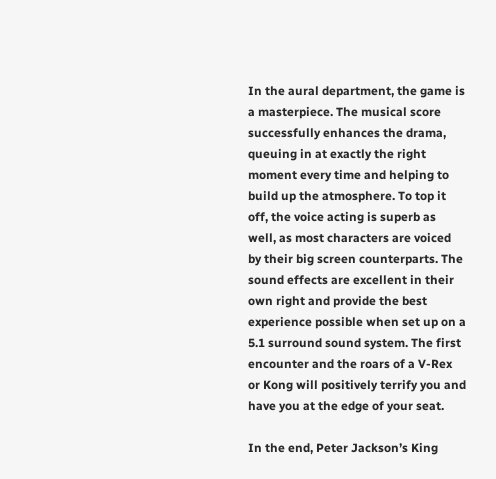In the aural department, the game is a masterpiece. The musical score successfully enhances the drama, queuing in at exactly the right moment every time and helping to build up the atmosphere. To top it off, the voice acting is superb as well, as most characters are voiced by their big screen counterparts. The sound effects are excellent in their own right and provide the best experience possible when set up on a 5.1 surround sound system. The first encounter and the roars of a V-Rex or Kong will positively terrify you and have you at the edge of your seat.

In the end, Peter Jackson’s King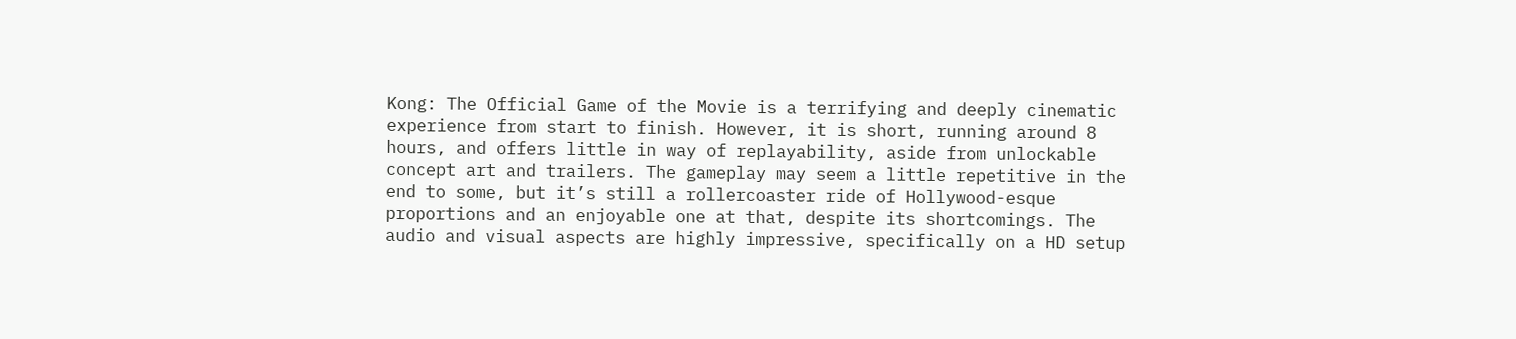Kong: The Official Game of the Movie is a terrifying and deeply cinematic experience from start to finish. However, it is short, running around 8 hours, and offers little in way of replayability, aside from unlockable concept art and trailers. The gameplay may seem a little repetitive in the end to some, but it’s still a rollercoaster ride of Hollywood-esque proportions and an enjoyable one at that, despite its shortcomings. The audio and visual aspects are highly impressive, specifically on a HD setup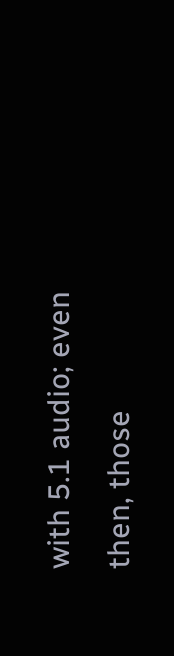with 5.1 audio; even then, those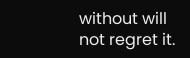without will not regret it.